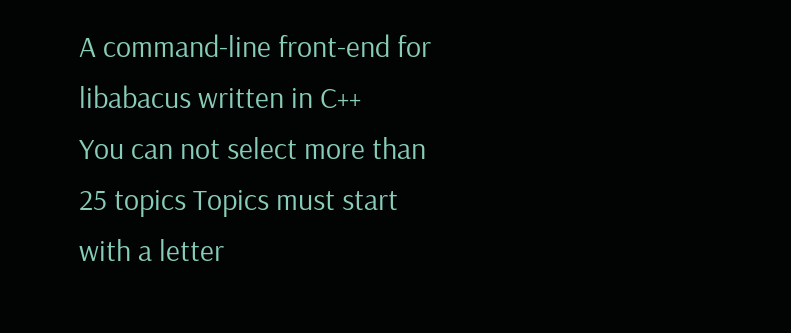A command-line front-end for libabacus written in C++
You can not select more than 25 topics Topics must start with a letter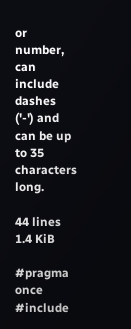or number, can include dashes ('-') and can be up to 35 characters long.

44 lines
1.4 KiB

#pragma once
#include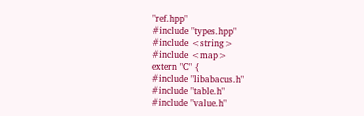"ref.hpp"
#include "types.hpp"
#include <string>
#include <map>
extern "C" {
#include "libabacus.h"
#include "table.h"
#include "value.h"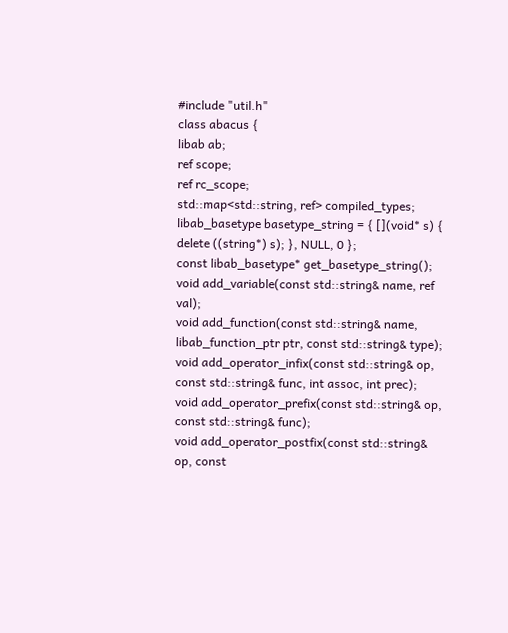#include "util.h"
class abacus {
libab ab;
ref scope;
ref rc_scope;
std::map<std::string, ref> compiled_types;
libab_basetype basetype_string = { [](void* s) { delete ((string*) s); }, NULL, 0 };
const libab_basetype* get_basetype_string();
void add_variable(const std::string& name, ref val);
void add_function(const std::string& name, libab_function_ptr ptr, const std::string& type);
void add_operator_infix(const std::string& op, const std::string& func, int assoc, int prec);
void add_operator_prefix(const std::string& op, const std::string& func);
void add_operator_postfix(const std::string& op, const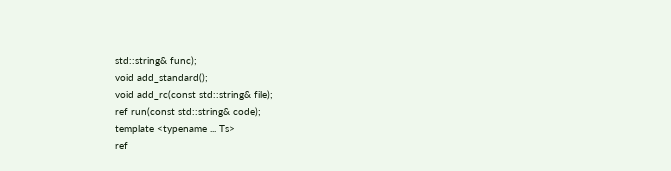std::string& func);
void add_standard();
void add_rc(const std::string& file);
ref run(const std::string& code);
template <typename ... Ts>
ref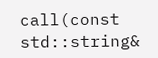call(const std::string&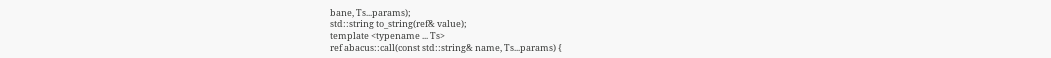bane, Ts...params);
std::string to_string(ref& value);
template <typename ... Ts>
ref abacus::call(const std::string& name, Ts...params) {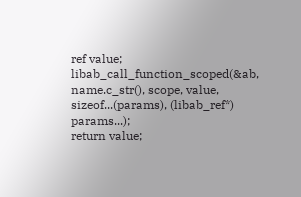ref value;
libab_call_function_scoped(&ab, name.c_str(), scope, value, sizeof...(params), (libab_ref*) params...);
return value;